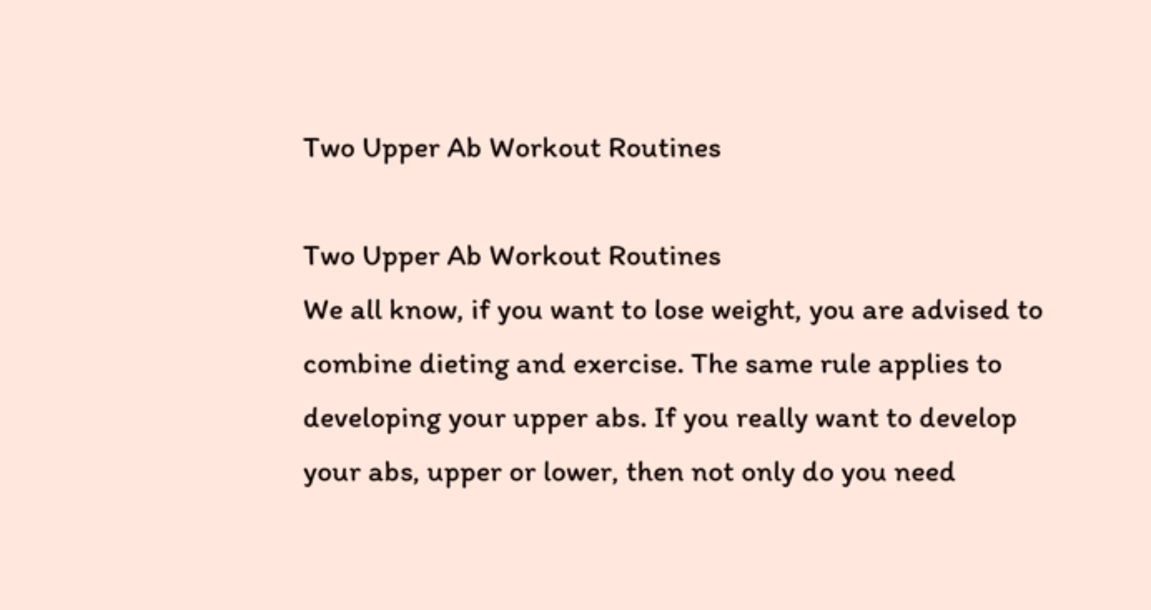Two Upper Ab Workout Routines

Two Upper Ab Workout Routines
We all know, if you want to lose weight, you are advised to combine dieting and exercise. The same rule applies to developing your upper abs. If you really want to develop your abs, upper or lower, then not only do you need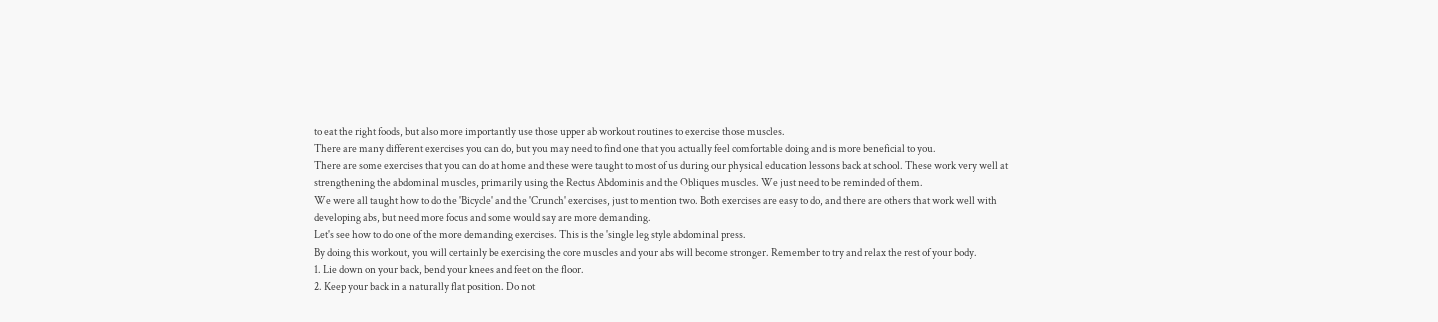to eat the right foods, but also more importantly use those upper ab workout routines to exercise those muscles.
There are many different exercises you can do, but you may need to find one that you actually feel comfortable doing and is more beneficial to you.
There are some exercises that you can do at home and these were taught to most of us during our physical education lessons back at school. These work very well at strengthening the abdominal muscles, primarily using the Rectus Abdominis and the Obliques muscles. We just need to be reminded of them.
We were all taught how to do the 'Bicycle' and the 'Crunch' exercises, just to mention two. Both exercises are easy to do, and there are others that work well with developing abs, but need more focus and some would say are more demanding.
Let's see how to do one of the more demanding exercises. This is the 'single leg style abdominal press.
By doing this workout, you will certainly be exercising the core muscles and your abs will become stronger. Remember to try and relax the rest of your body.
1. Lie down on your back, bend your knees and feet on the floor.
2. Keep your back in a naturally flat position. Do not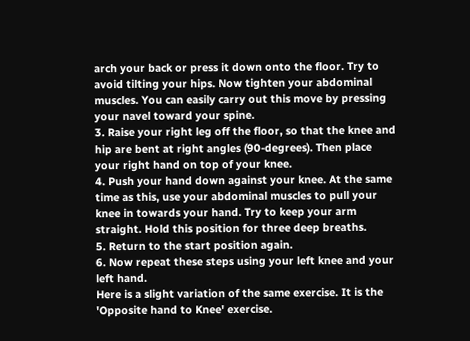arch your back or press it down onto the floor. Try to avoid tilting your hips. Now tighten your abdominal muscles. You can easily carry out this move by pressing your navel toward your spine.
3. Raise your right leg off the floor, so that the knee and hip are bent at right angles (90-degrees). Then place your right hand on top of your knee.
4. Push your hand down against your knee. At the same time as this, use your abdominal muscles to pull your knee in towards your hand. Try to keep your arm straight. Hold this position for three deep breaths.
5. Return to the start position again.
6. Now repeat these steps using your left knee and your left hand.
Here is a slight variation of the same exercise. It is the 'Opposite hand to Knee' exercise.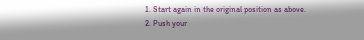1. Start again in the original position as above.
2. Push your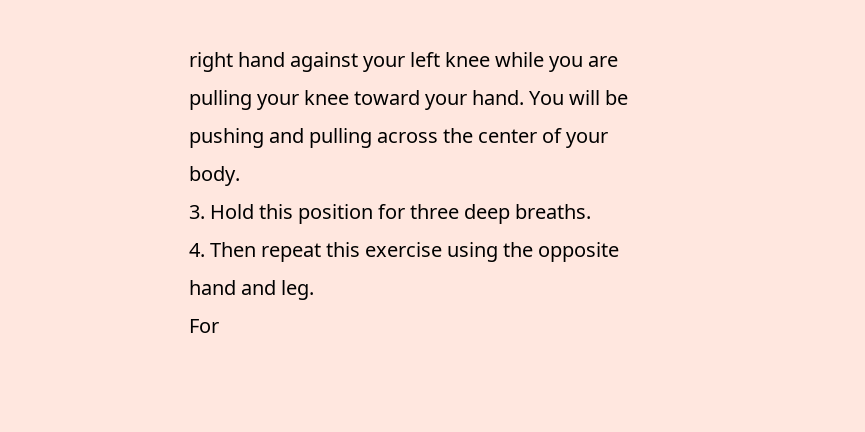right hand against your left knee while you are pulling your knee toward your hand. You will be pushing and pulling across the center of your body.
3. Hold this position for three deep breaths.
4. Then repeat this exercise using the opposite hand and leg.
For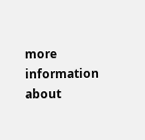more information about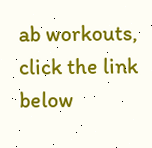ab workouts, click the link below